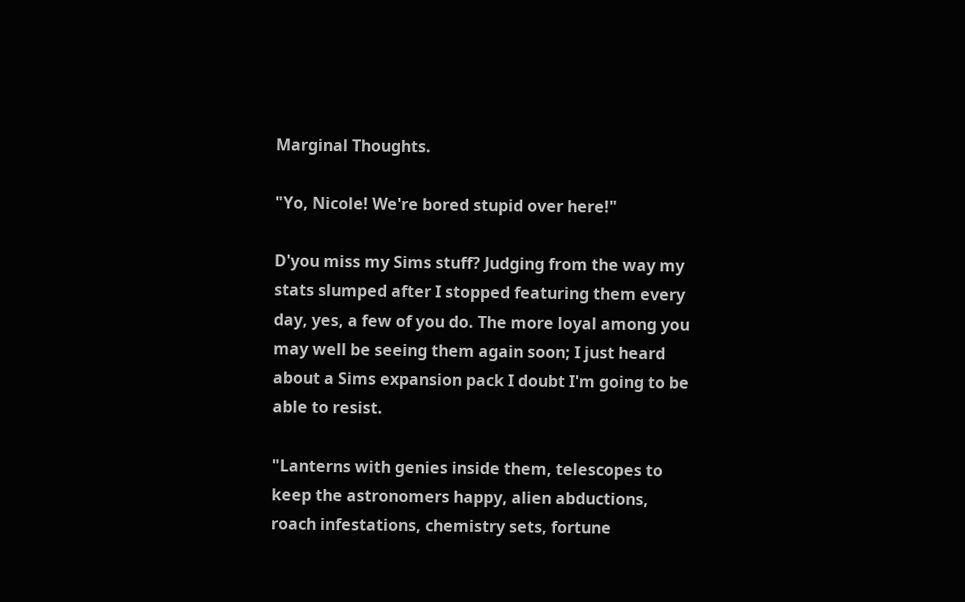Marginal Thoughts.

"Yo, Nicole! We're bored stupid over here!"

D'you miss my Sims stuff? Judging from the way my stats slumped after I stopped featuring them every day, yes, a few of you do. The more loyal among you may well be seeing them again soon; I just heard about a Sims expansion pack I doubt I'm going to be able to resist.

"Lanterns with genies inside them, telescopes to keep the astronomers happy, alien abductions, roach infestations, chemistry sets, fortune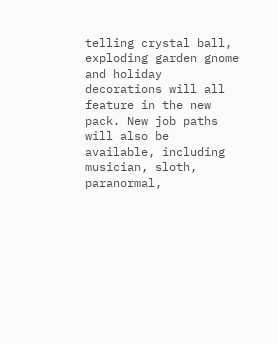telling crystal ball, exploding garden gnome and holiday decorations will all feature in the new pack. New job paths will also be available, including musician, sloth, paranormal,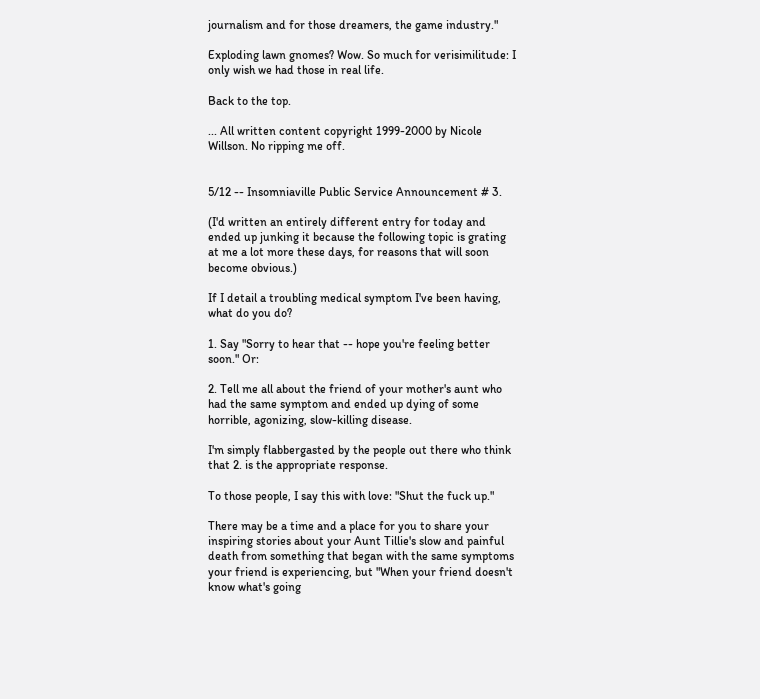journalism and for those dreamers, the game industry."

Exploding lawn gnomes? Wow. So much for verisimilitude: I only wish we had those in real life.

Back to the top.

... All written content copyright 1999-2000 by Nicole Willson. No ripping me off.


5/12 -- Insomniaville Public Service Announcement # 3.

(I'd written an entirely different entry for today and ended up junking it because the following topic is grating at me a lot more these days, for reasons that will soon become obvious.)

If I detail a troubling medical symptom I've been having, what do you do?

1. Say "Sorry to hear that -- hope you're feeling better soon." Or:

2. Tell me all about the friend of your mother's aunt who had the same symptom and ended up dying of some horrible, agonizing, slow-killing disease.

I'm simply flabbergasted by the people out there who think that 2. is the appropriate response.

To those people, I say this with love: "Shut the fuck up."

There may be a time and a place for you to share your inspiring stories about your Aunt Tillie's slow and painful death from something that began with the same symptoms your friend is experiencing, but "When your friend doesn't know what's going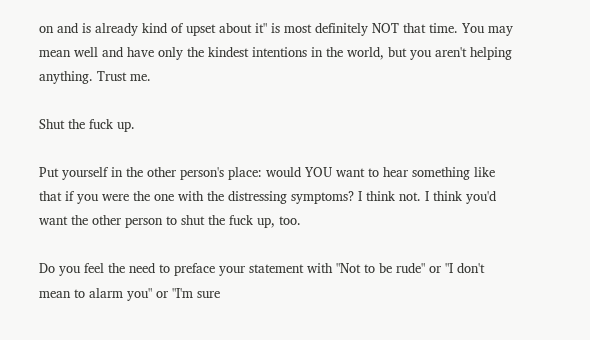on and is already kind of upset about it" is most definitely NOT that time. You may mean well and have only the kindest intentions in the world, but you aren't helping anything. Trust me.

Shut the fuck up.

Put yourself in the other person's place: would YOU want to hear something like that if you were the one with the distressing symptoms? I think not. I think you'd want the other person to shut the fuck up, too.

Do you feel the need to preface your statement with "Not to be rude" or "I don't mean to alarm you" or "I'm sure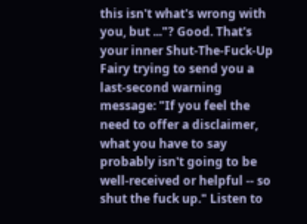this isn't what's wrong with you, but ..."? Good. That's your inner Shut-The-Fuck-Up Fairy trying to send you a last-second warning message: "If you feel the need to offer a disclaimer, what you have to say probably isn't going to be well-received or helpful -- so shut the fuck up." Listen to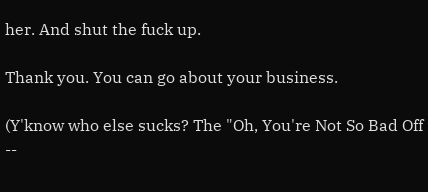her. And shut the fuck up.

Thank you. You can go about your business.

(Y'know who else sucks? The "Oh, You're Not So Bad Off --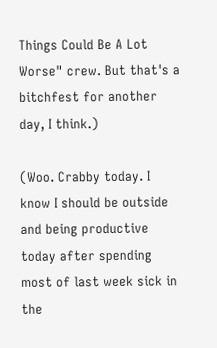Things Could Be A Lot Worse" crew. But that's a bitchfest for another day, I think.)

(Woo. Crabby today. I know I should be outside and being productive today after spending most of last week sick in the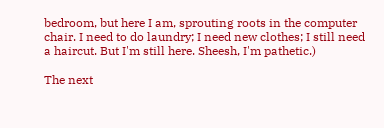bedroom, but here I am, sprouting roots in the computer chair. I need to do laundry; I need new clothes; I still need a haircut. But I'm still here. Sheesh, I'm pathetic.)

The next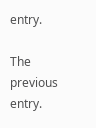entry.

The previous entry.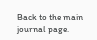Back to the main journal page.